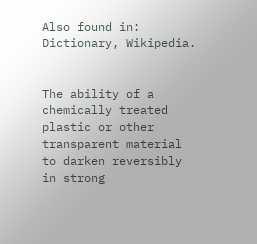Also found in: Dictionary, Wikipedia.


The ability of a chemically treated plastic or other transparent material to darken reversibly in strong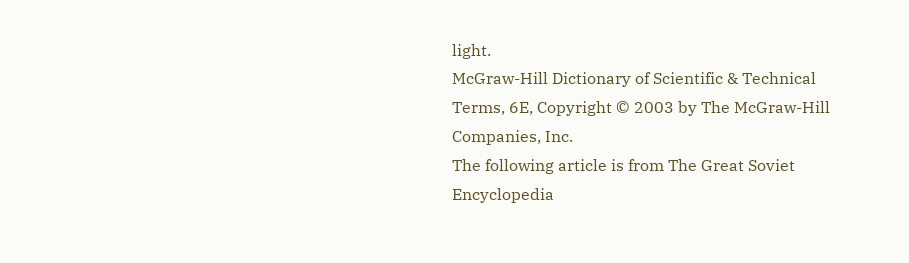light.
McGraw-Hill Dictionary of Scientific & Technical Terms, 6E, Copyright © 2003 by The McGraw-Hill Companies, Inc.
The following article is from The Great Soviet Encyclopedia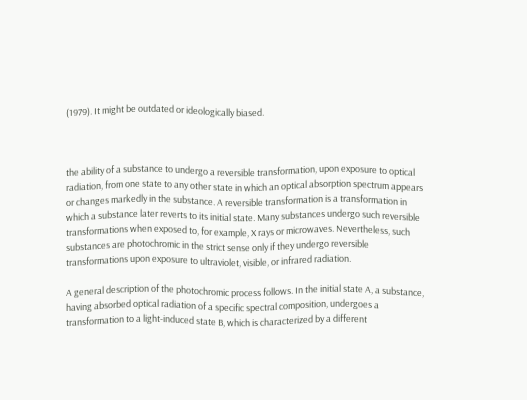(1979). It might be outdated or ideologically biased.



the ability of a substance to undergo a reversible transformation, upon exposure to optical radiation, from one state to any other state in which an optical absorption spectrum appears or changes markedly in the substance. A reversible transformation is a transformation in which a substance later reverts to its initial state. Many substances undergo such reversible transformations when exposed to, for example, X rays or microwaves. Nevertheless, such substances are photochromic in the strict sense only if they undergo reversible transformations upon exposure to ultraviolet, visible, or infrared radiation.

A general description of the photochromic process follows. In the initial state A, a substance, having absorbed optical radiation of a specific spectral composition, undergoes a transformation to a light-induced state B, which is characterized by a different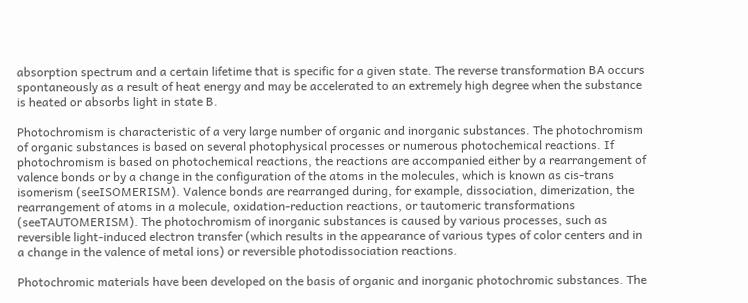absorption spectrum and a certain lifetime that is specific for a given state. The reverse transformation BA occurs spontaneously as a result of heat energy and may be accelerated to an extremely high degree when the substance is heated or absorbs light in state B.

Photochromism is characteristic of a very large number of organic and inorganic substances. The photochromism of organic substances is based on several photophysical processes or numerous photochemical reactions. If photochromism is based on photochemical reactions, the reactions are accompanied either by a rearrangement of valence bonds or by a change in the configuration of the atoms in the molecules, which is known as cis-trans isomerism (seeISOMERISM). Valence bonds are rearranged during, for example, dissociation, dimerization, the rearrangement of atoms in a molecule, oxidation-reduction reactions, or tautomeric transformations (seeTAUTOMERISM). The photochromism of inorganic substances is caused by various processes, such as reversible light-induced electron transfer (which results in the appearance of various types of color centers and in a change in the valence of metal ions) or reversible photodissociation reactions.

Photochromic materials have been developed on the basis of organic and inorganic photochromic substances. The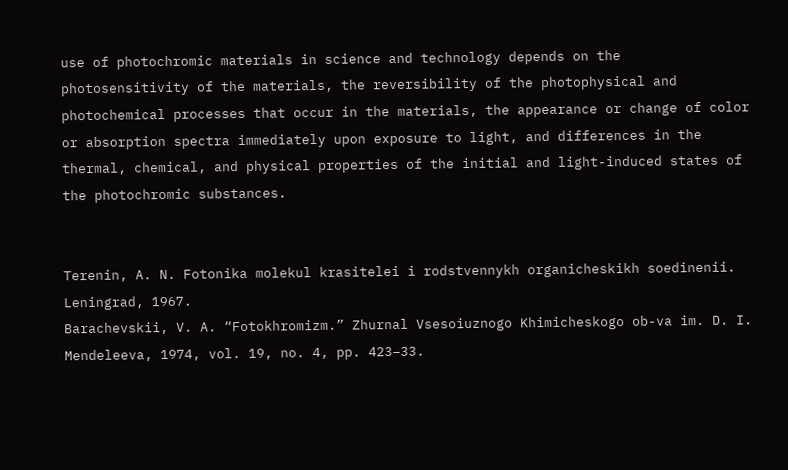use of photochromic materials in science and technology depends on the photosensitivity of the materials, the reversibility of the photophysical and photochemical processes that occur in the materials, the appearance or change of color or absorption spectra immediately upon exposure to light, and differences in the thermal, chemical, and physical properties of the initial and light-induced states of the photochromic substances.


Terenin, A. N. Fotonika molekul krasitelei i rodstvennykh organicheskikh soedinenii. Leningrad, 1967.
Barachevskii, V. A. “Fotokhromizm.” Zhurnal Vsesoiuznogo Khimicheskogo ob-va im. D. I. Mendeleeva, 1974, vol. 19, no. 4, pp. 423–33.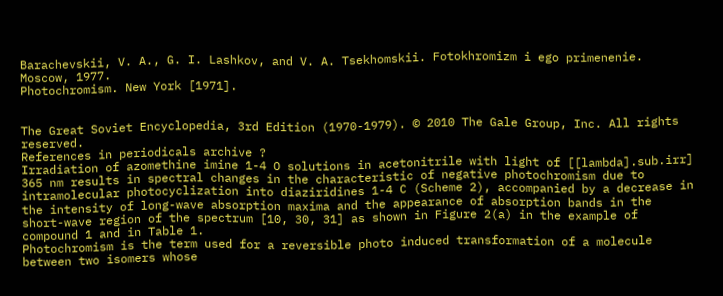Barachevskii, V. A., G. I. Lashkov, and V. A. Tsekhomskii. Fotokhromizm i ego primenenie. Moscow, 1977.
Photochromism. New York [1971].


The Great Soviet Encyclopedia, 3rd Edition (1970-1979). © 2010 The Gale Group, Inc. All rights reserved.
References in periodicals archive ?
Irradiation of azomethine imine 1-4 O solutions in acetonitrile with light of [[lambda].sub.irr] 365 nm results in spectral changes in the characteristic of negative photochromism due to intramolecular photocyclization into diaziridines 1-4 C (Scheme 2), accompanied by a decrease in the intensity of long-wave absorption maxima and the appearance of absorption bands in the short-wave region of the spectrum [10, 30, 31] as shown in Figure 2(a) in the example of compound 1 and in Table 1.
Photochromism is the term used for a reversible photo induced transformation of a molecule between two isomers whose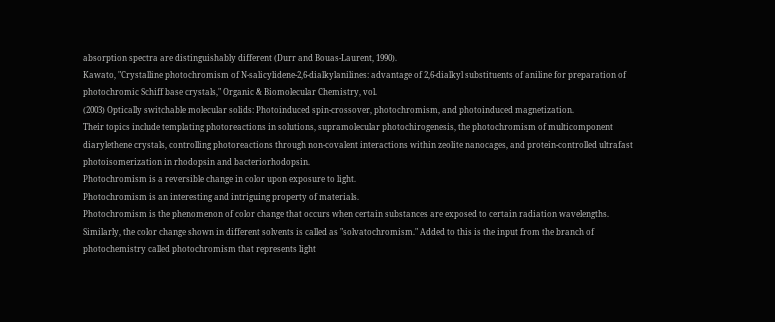absorption spectra are distinguishably different (Durr and Bouas-Laurent, 1990).
Kawato, "Crystalline photochromism of N-salicylidene-2,6-dialkylanilines: advantage of 2,6-dialkyl substituents of aniline for preparation of photochromic Schiff base crystals," Organic & Biomolecular Chemistry, vol.
(2003) Optically switchable molecular solids: Photoinduced spin-crossover, photochromism, and photoinduced magnetization.
Their topics include templating photoreactions in solutions, supramolecular photochirogenesis, the photochromism of multicomponent diarylethene crystals, controlling photoreactions through non-covalent interactions within zeolite nanocages, and protein-controlled ultrafast photoisomerization in rhodopsin and bacteriorhodopsin.
Photochromism is a reversible change in color upon exposure to light.
Photochromism is an interesting and intriguing property of materials.
Photochromism is the phenomenon of color change that occurs when certain substances are exposed to certain radiation wavelengths.
Similarly, the color change shown in different solvents is called as "solvatochromism." Added to this is the input from the branch of photochemistry called photochromism that represents light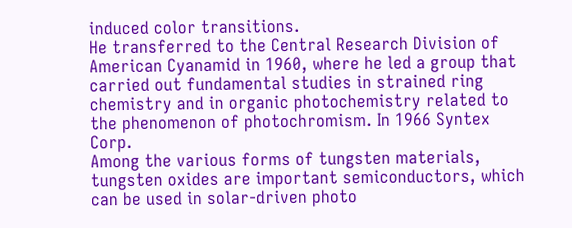induced color transitions.
He transferred to the Central Research Division of American Cyanamid in 1960, where he led a group that carried out fundamental studies in strained ring chemistry and in organic photochemistry related to the phenomenon of photochromism. In 1966 Syntex Corp.
Among the various forms of tungsten materials, tungsten oxides are important semiconductors, which can be used in solar-driven photo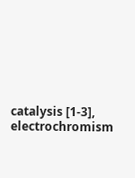catalysis [1-3], electrochromism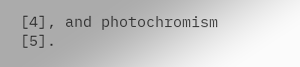[4], and photochromism [5].